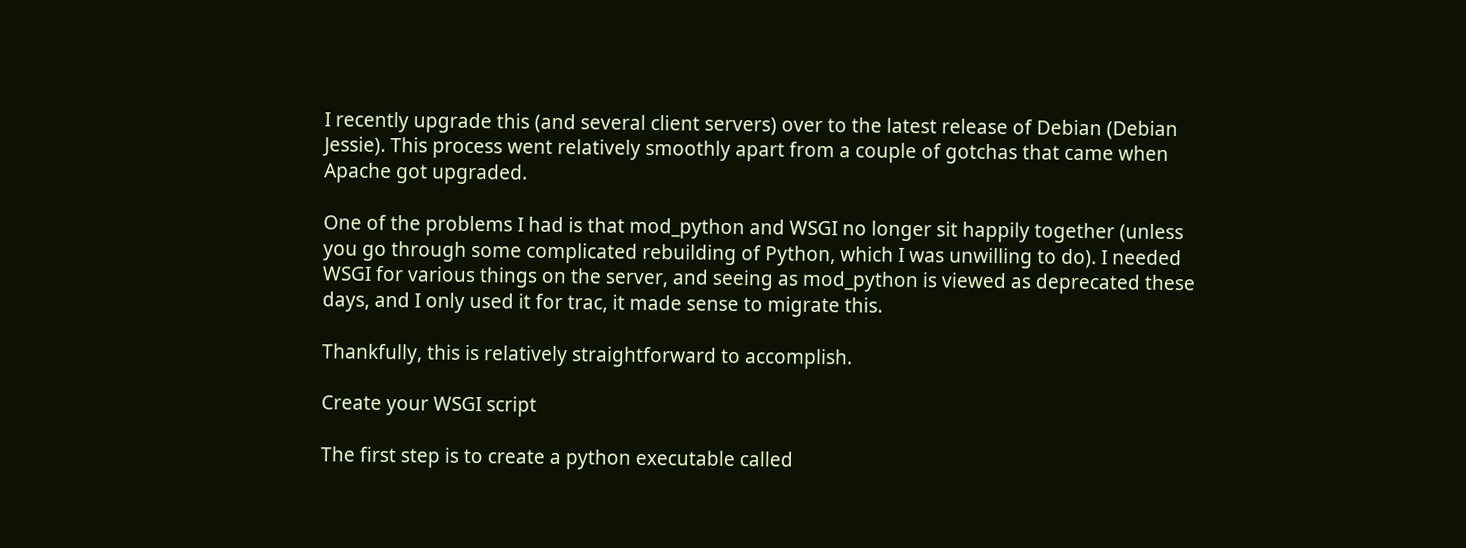I recently upgrade this (and several client servers) over to the latest release of Debian (Debian Jessie). This process went relatively smoothly apart from a couple of gotchas that came when Apache got upgraded.

One of the problems I had is that mod_python and WSGI no longer sit happily together (unless you go through some complicated rebuilding of Python, which I was unwilling to do). I needed WSGI for various things on the server, and seeing as mod_python is viewed as deprecated these days, and I only used it for trac, it made sense to migrate this.

Thankfully, this is relatively straightforward to accomplish.

Create your WSGI script

The first step is to create a python executable called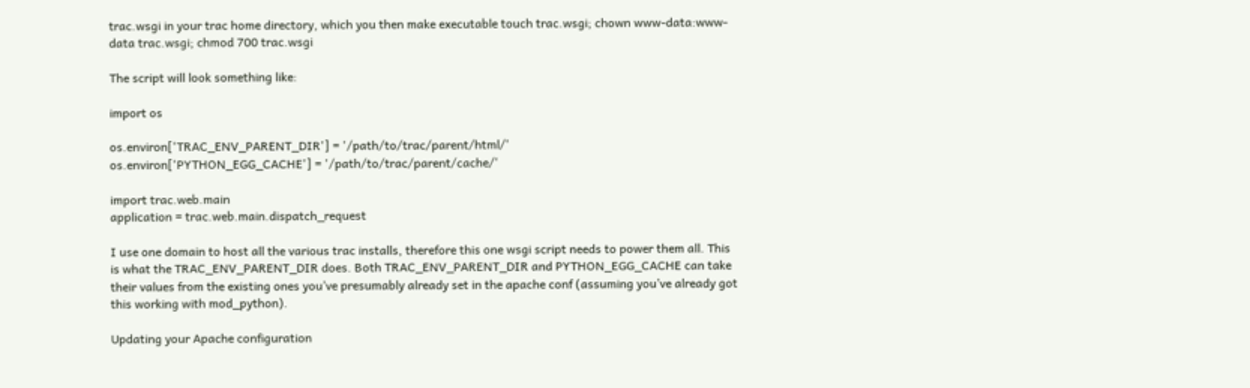trac.wsgi in your trac home directory, which you then make executable touch trac.wsgi; chown www-data:www-data trac.wsgi; chmod 700 trac.wsgi

The script will look something like:

import os

os.environ['TRAC_ENV_PARENT_DIR'] = '/path/to/trac/parent/html/'
os.environ['PYTHON_EGG_CACHE'] = '/path/to/trac/parent/cache/'

import trac.web.main
application = trac.web.main.dispatch_request

I use one domain to host all the various trac installs, therefore this one wsgi script needs to power them all. This is what the TRAC_ENV_PARENT_DIR does. Both TRAC_ENV_PARENT_DIR and PYTHON_EGG_CACHE can take their values from the existing ones you’ve presumably already set in the apache conf (assuming you’ve already got this working with mod_python).

Updating your Apache configuration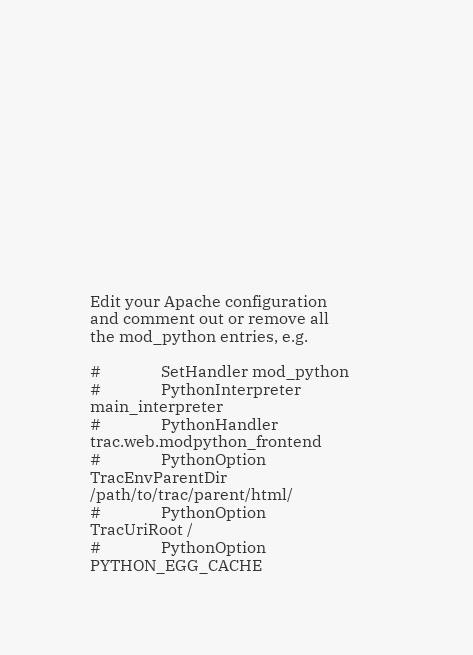Edit your Apache configuration and comment out or remove all the mod_python entries, e.g.

#               SetHandler mod_python
#               PythonInterpreter main_interpreter
#               PythonHandler trac.web.modpython_frontend
#               PythonOption TracEnvParentDir /path/to/trac/parent/html/
#               PythonOption TracUriRoot /
#               PythonOption PYTHON_EGG_CACHE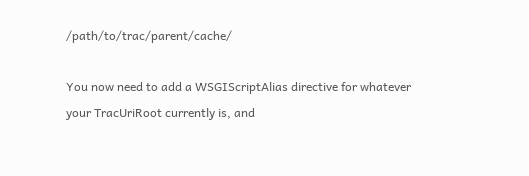/path/to/trac/parent/cache/

You now need to add a WSGIScriptAlias directive for whatever your TracUriRoot currently is, and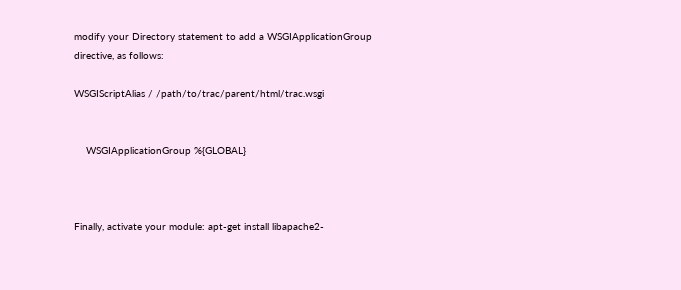modify your Directory statement to add a WSGIApplicationGroup directive, as follows:

WSGIScriptAlias / /path/to/trac/parent/html/trac.wsgi


    WSGIApplicationGroup %{GLOBAL}



Finally, activate your module: apt-get install libapache2-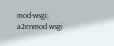mod-wsgi; a2enmod wsgi